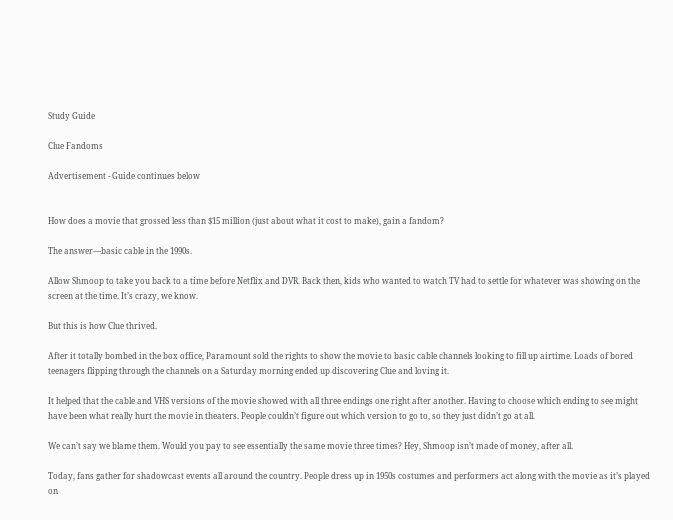Study Guide

Clue Fandoms

Advertisement - Guide continues below


How does a movie that grossed less than $15 million (just about what it cost to make), gain a fandom?

The answer—basic cable in the 1990s.

Allow Shmoop to take you back to a time before Netflix and DVR. Back then, kids who wanted to watch TV had to settle for whatever was showing on the screen at the time. It’s crazy, we know.

But this is how Clue thrived.

After it totally bombed in the box office, Paramount sold the rights to show the movie to basic cable channels looking to fill up airtime. Loads of bored teenagers flipping through the channels on a Saturday morning ended up discovering Clue and loving it.

It helped that the cable and VHS versions of the movie showed with all three endings one right after another. Having to choose which ending to see might have been what really hurt the movie in theaters. People couldn’t figure out which version to go to, so they just didn’t go at all.

We can’t say we blame them. Would you pay to see essentially the same movie three times? Hey, Shmoop isn’t made of money, after all.

Today, fans gather for shadowcast events all around the country. People dress up in 1950s costumes and performers act along with the movie as it’s played on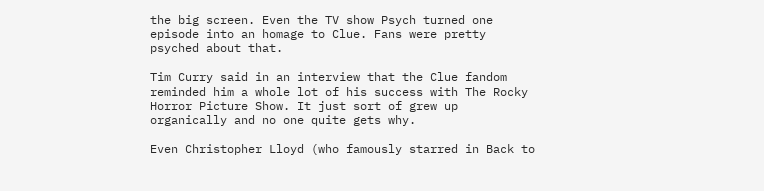the big screen. Even the TV show Psych turned one episode into an homage to Clue. Fans were pretty psyched about that.

Tim Curry said in an interview that the Clue fandom reminded him a whole lot of his success with The Rocky Horror Picture Show. It just sort of grew up organically and no one quite gets why.

Even Christopher Lloyd (who famously starred in Back to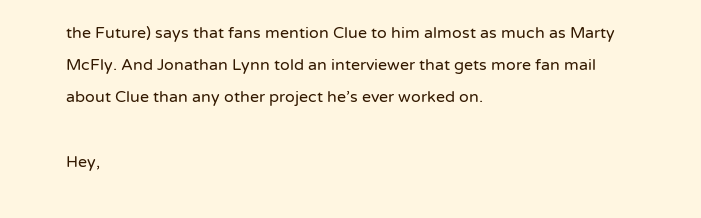the Future) says that fans mention Clue to him almost as much as Marty McFly. And Jonathan Lynn told an interviewer that gets more fan mail about Clue than any other project he’s ever worked on.

Hey,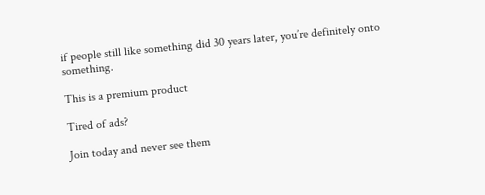if people still like something did 30 years later, you’re definitely onto something.

This is a premium product

Tired of ads?

Join today and never see them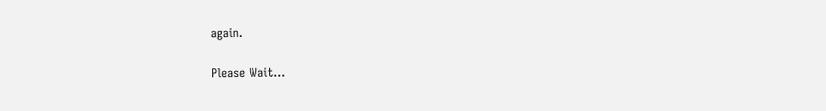again.

Please Wait...